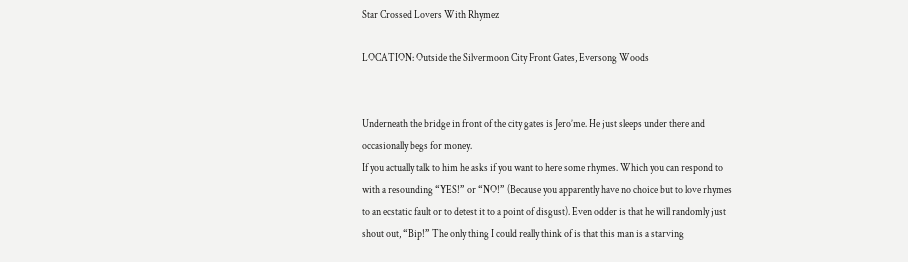Star Crossed Lovers With Rhymez

LOCATION: Outside the Silvermoon City Front Gates, Eversong Woods


Underneath the bridge in front of the city gates is Jero’me. He just sleeps under there and occasionally begs for money.
If you actually talk to him he asks if you want to here some rhymes. Which you can respond to with a resounding “YES!” or “NO!” (Because you apparently have no choice but to love rhymes to an ecstatic fault or to detest it to a point of disgust). Even odder is that he will randomly just shout out, “Bip!” The only thing I could really think of is that this man is a starving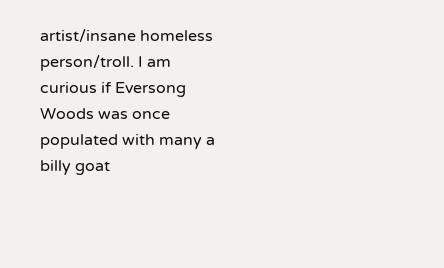artist/insane homeless person/troll. I am curious if Eversong Woods was once populated with many a billy goat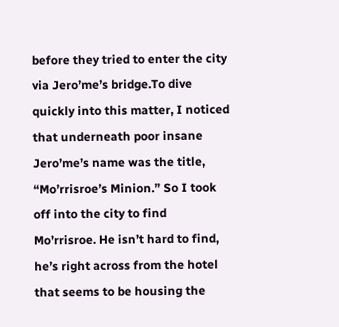before they tried to enter the city via Jero’me’s bridge.To dive quickly into this matter, I noticed that underneath poor insane Jero’me’s name was the title, “Mo’rrisroe’s Minion.” So I took off into the city to find Mo’rrisroe. He isn’t hard to find, he’s right across from the hotel that seems to be housing the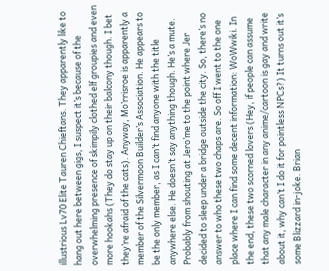illustrious Lv70 Elite Tauren Chieftans. They apparently like to hang out here between gigs, I suspect it’s because of the overwhelming presence of skimpily clothed elf groupies and even more hookahs (They do stay up on their balcony though. I bet they’re afraid of the cats). Anyway, Mo’rrisroe is apparently a member of the Silvermoon Builder’s Association. He appears to be the only member, as I can’t find anyone with the title anywhere else. He doesn’t say anything though. He’s a mute. Probably from shouting at Jero’me to the point where Jer decided to sleep under a bridge outside the city. So, there’s no answer to who these two chaps are. So off I went to the one place where I can find some decent information: WoWwiki. In the end, these two scorned lovers (Hey, if people can assume that any male character in any anime/cartoon is gay and write about it, why can’t I do it for pointless NPCs?) It turns out it’s some Blizzard in-joke. Brian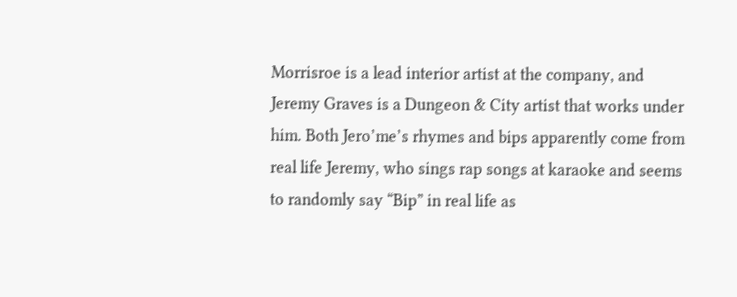Morrisroe is a lead interior artist at the company, and Jeremy Graves is a Dungeon & City artist that works under him. Both Jero’me’s rhymes and bips apparently come from real life Jeremy, who sings rap songs at karaoke and seems to randomly say “Bip” in real life as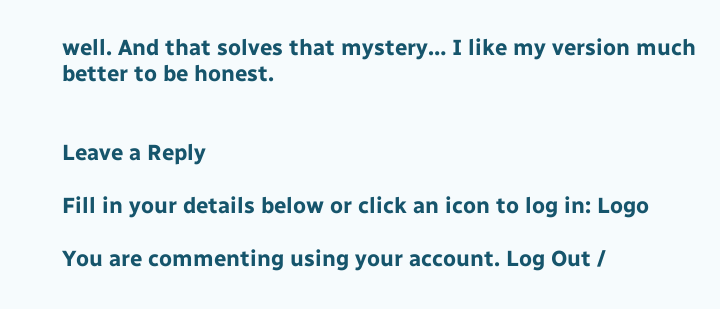well. And that solves that mystery… I like my version much better to be honest.


Leave a Reply

Fill in your details below or click an icon to log in: Logo

You are commenting using your account. Log Out /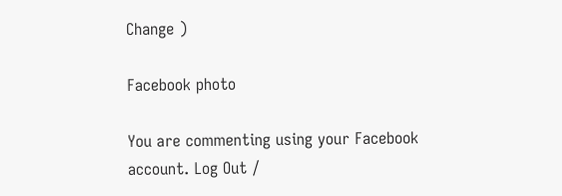Change )

Facebook photo

You are commenting using your Facebook account. Log Out /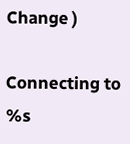Change )

Connecting to %s